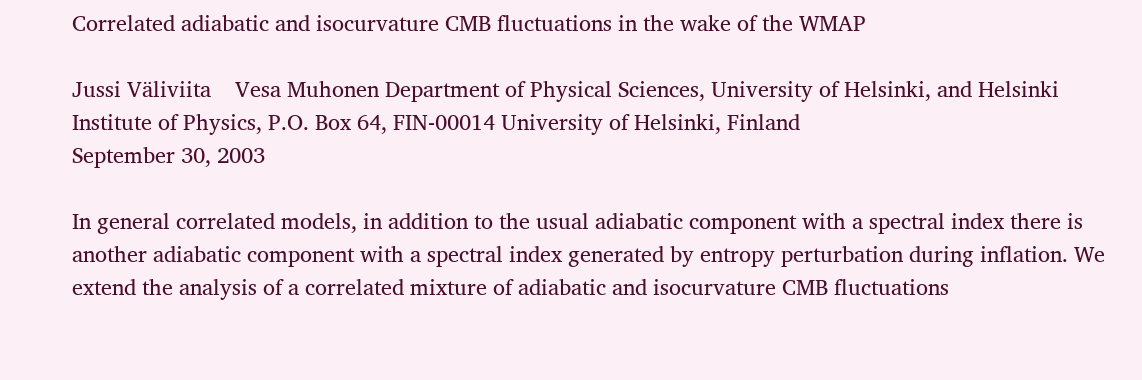Correlated adiabatic and isocurvature CMB fluctuations in the wake of the WMAP

Jussi Väliviita    Vesa Muhonen Department of Physical Sciences, University of Helsinki, and Helsinki Institute of Physics, P.O. Box 64, FIN-00014 University of Helsinki, Finland
September 30, 2003

In general correlated models, in addition to the usual adiabatic component with a spectral index there is another adiabatic component with a spectral index generated by entropy perturbation during inflation. We extend the analysis of a correlated mixture of adiabatic and isocurvature CMB fluctuations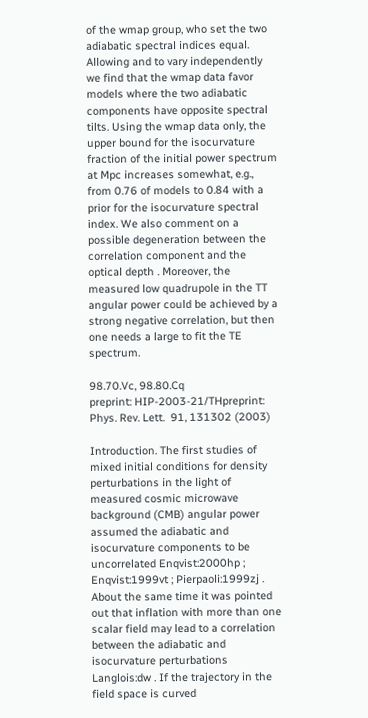of the wmap group, who set the two adiabatic spectral indices equal. Allowing and to vary independently we find that the wmap data favor models where the two adiabatic components have opposite spectral tilts. Using the wmap data only, the upper bound for the isocurvature fraction of the initial power spectrum at Mpc increases somewhat, e.g., from 0.76 of models to 0.84 with a prior for the isocurvature spectral index. We also comment on a possible degeneration between the correlation component and the optical depth . Moreover, the measured low quadrupole in the TT angular power could be achieved by a strong negative correlation, but then one needs a large to fit the TE spectrum.

98.70.Vc, 98.80.Cq
preprint: HIP-2003-21/THpreprint: Phys. Rev. Lett.  91, 131302 (2003)

Introduction. The first studies of mixed initial conditions for density perturbations in the light of measured cosmic microwave background (CMB) angular power assumed the adiabatic and isocurvature components to be uncorrelated Enqvist:2000hp ; Enqvist:1999vt ; Pierpaoli:1999zj . About the same time it was pointed out that inflation with more than one scalar field may lead to a correlation between the adiabatic and isocurvature perturbations Langlois:dw . If the trajectory in the field space is curved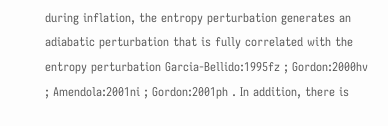during inflation, the entropy perturbation generates an adiabatic perturbation that is fully correlated with the entropy perturbation Garcia-Bellido:1995fz ; Gordon:2000hv ; Amendola:2001ni ; Gordon:2001ph . In addition, there is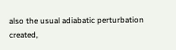also the usual adiabatic perturbation created,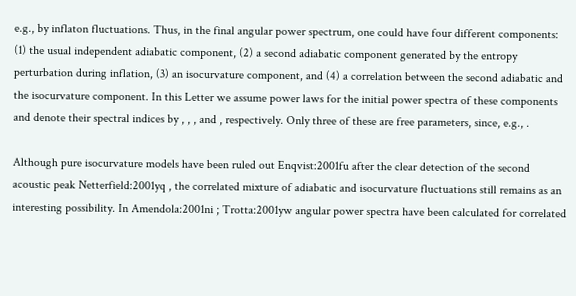e.g., by inflaton fluctuations. Thus, in the final angular power spectrum, one could have four different components: (1) the usual independent adiabatic component, (2) a second adiabatic component generated by the entropy perturbation during inflation, (3) an isocurvature component, and (4) a correlation between the second adiabatic and the isocurvature component. In this Letter we assume power laws for the initial power spectra of these components and denote their spectral indices by , , , and , respectively. Only three of these are free parameters, since, e.g., .

Although pure isocurvature models have been ruled out Enqvist:2001fu after the clear detection of the second acoustic peak Netterfield:2001yq , the correlated mixture of adiabatic and isocurvature fluctuations still remains as an interesting possibility. In Amendola:2001ni ; Trotta:2001yw angular power spectra have been calculated for correlated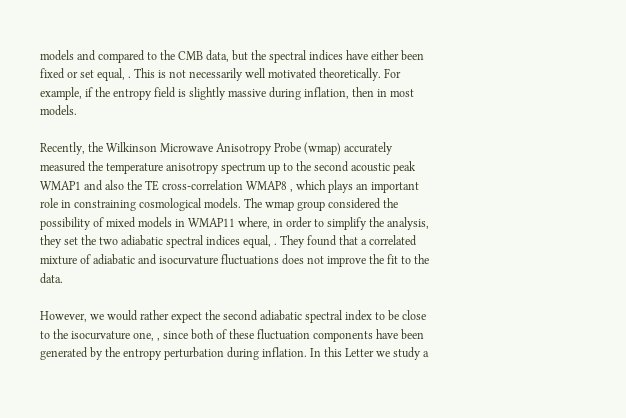models and compared to the CMB data, but the spectral indices have either been fixed or set equal, . This is not necessarily well motivated theoretically. For example, if the entropy field is slightly massive during inflation, then in most models.

Recently, the Wilkinson Microwave Anisotropy Probe (wmap) accurately measured the temperature anisotropy spectrum up to the second acoustic peak WMAP1 and also the TE cross-correlation WMAP8 , which plays an important role in constraining cosmological models. The wmap group considered the possibility of mixed models in WMAP11 where, in order to simplify the analysis, they set the two adiabatic spectral indices equal, . They found that a correlated mixture of adiabatic and isocurvature fluctuations does not improve the fit to the data.

However, we would rather expect the second adiabatic spectral index to be close to the isocurvature one, , since both of these fluctuation components have been generated by the entropy perturbation during inflation. In this Letter we study a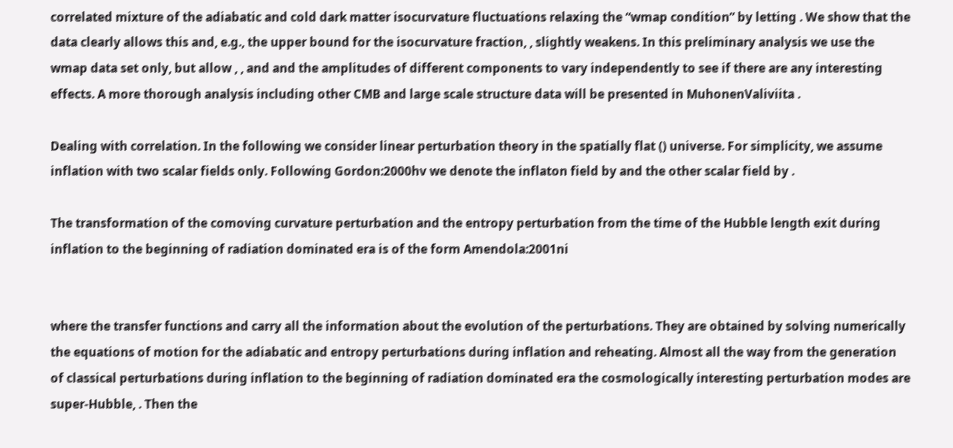correlated mixture of the adiabatic and cold dark matter isocurvature fluctuations relaxing the “wmap condition” by letting . We show that the data clearly allows this and, e.g., the upper bound for the isocurvature fraction, , slightly weakens. In this preliminary analysis we use the wmap data set only, but allow , , and and the amplitudes of different components to vary independently to see if there are any interesting effects. A more thorough analysis including other CMB and large scale structure data will be presented in MuhonenValiviita .

Dealing with correlation. In the following we consider linear perturbation theory in the spatially flat () universe. For simplicity, we assume inflation with two scalar fields only. Following Gordon:2000hv we denote the inflaton field by and the other scalar field by .

The transformation of the comoving curvature perturbation and the entropy perturbation from the time of the Hubble length exit during inflation to the beginning of radiation dominated era is of the form Amendola:2001ni


where the transfer functions and carry all the information about the evolution of the perturbations. They are obtained by solving numerically the equations of motion for the adiabatic and entropy perturbations during inflation and reheating. Almost all the way from the generation of classical perturbations during inflation to the beginning of radiation dominated era the cosmologically interesting perturbation modes are super-Hubble, . Then the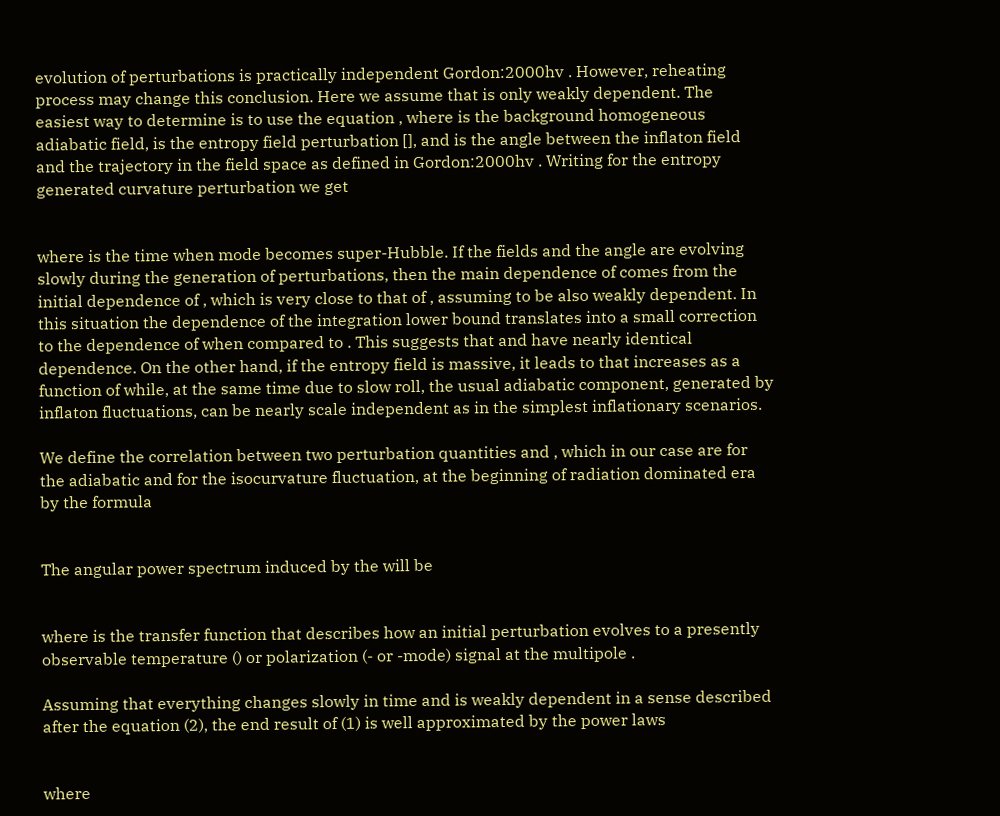evolution of perturbations is practically independent Gordon:2000hv . However, reheating process may change this conclusion. Here we assume that is only weakly dependent. The easiest way to determine is to use the equation , where is the background homogeneous adiabatic field, is the entropy field perturbation [], and is the angle between the inflaton field and the trajectory in the field space as defined in Gordon:2000hv . Writing for the entropy generated curvature perturbation we get


where is the time when mode becomes super-Hubble. If the fields and the angle are evolving slowly during the generation of perturbations, then the main dependence of comes from the initial dependence of , which is very close to that of , assuming to be also weakly dependent. In this situation the dependence of the integration lower bound translates into a small correction to the dependence of when compared to . This suggests that and have nearly identical dependence. On the other hand, if the entropy field is massive, it leads to that increases as a function of while, at the same time due to slow roll, the usual adiabatic component, generated by inflaton fluctuations, can be nearly scale independent as in the simplest inflationary scenarios.

We define the correlation between two perturbation quantities and , which in our case are for the adiabatic and for the isocurvature fluctuation, at the beginning of radiation dominated era by the formula


The angular power spectrum induced by the will be


where is the transfer function that describes how an initial perturbation evolves to a presently observable temperature () or polarization (- or -mode) signal at the multipole .

Assuming that everything changes slowly in time and is weakly dependent in a sense described after the equation (2), the end result of (1) is well approximated by the power laws


where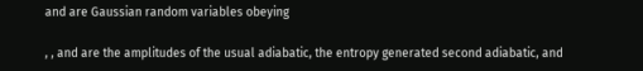and are Gaussian random variables obeying

, , and are the amplitudes of the usual adiabatic, the entropy generated second adiabatic, and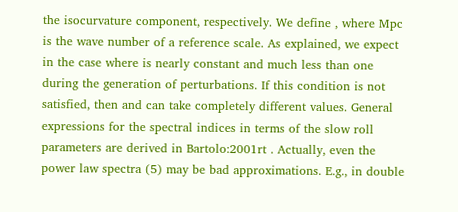the isocurvature component, respectively. We define , where Mpc is the wave number of a reference scale. As explained, we expect in the case where is nearly constant and much less than one during the generation of perturbations. If this condition is not satisfied, then and can take completely different values. General expressions for the spectral indices in terms of the slow roll parameters are derived in Bartolo:2001rt . Actually, even the power law spectra (5) may be bad approximations. E.g., in double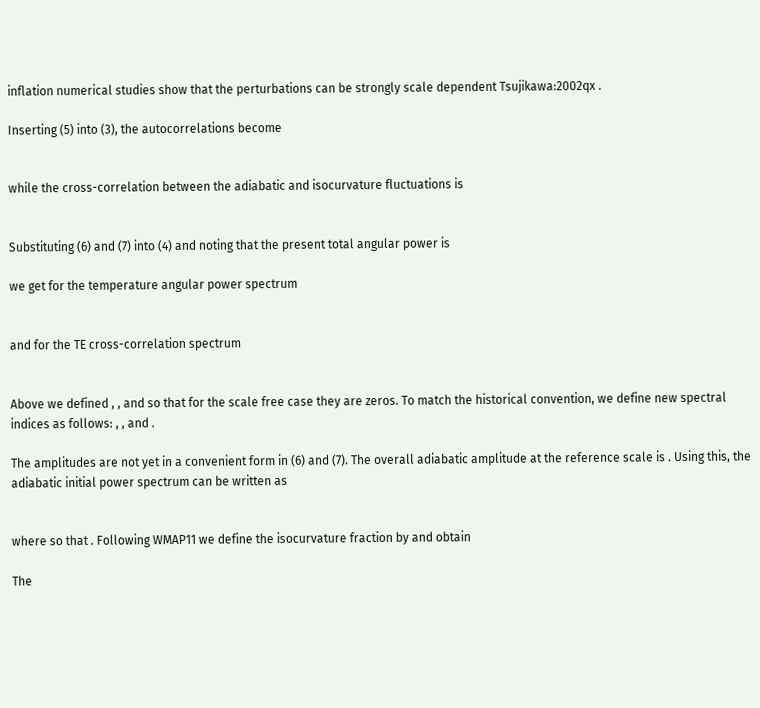inflation numerical studies show that the perturbations can be strongly scale dependent Tsujikawa:2002qx .

Inserting (5) into (3), the autocorrelations become


while the cross-correlation between the adiabatic and isocurvature fluctuations is


Substituting (6) and (7) into (4) and noting that the present total angular power is

we get for the temperature angular power spectrum


and for the TE cross-correlation spectrum


Above we defined , , and so that for the scale free case they are zeros. To match the historical convention, we define new spectral indices as follows: , , and .

The amplitudes are not yet in a convenient form in (6) and (7). The overall adiabatic amplitude at the reference scale is . Using this, the adiabatic initial power spectrum can be written as


where so that . Following WMAP11 we define the isocurvature fraction by and obtain

The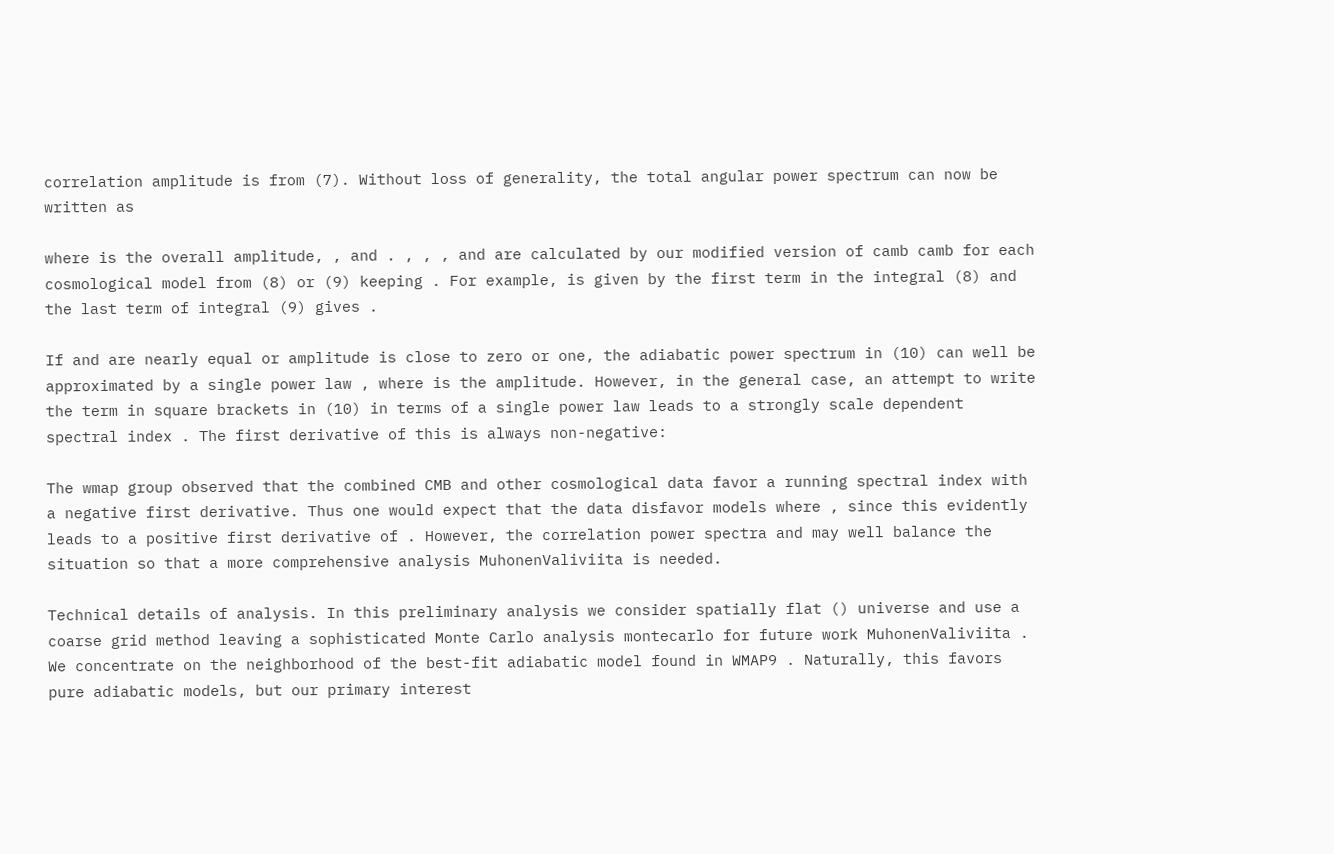correlation amplitude is from (7). Without loss of generality, the total angular power spectrum can now be written as

where is the overall amplitude, , and . , , , and are calculated by our modified version of camb camb for each cosmological model from (8) or (9) keeping . For example, is given by the first term in the integral (8) and the last term of integral (9) gives .

If and are nearly equal or amplitude is close to zero or one, the adiabatic power spectrum in (10) can well be approximated by a single power law , where is the amplitude. However, in the general case, an attempt to write the term in square brackets in (10) in terms of a single power law leads to a strongly scale dependent spectral index . The first derivative of this is always non-negative:

The wmap group observed that the combined CMB and other cosmological data favor a running spectral index with a negative first derivative. Thus one would expect that the data disfavor models where , since this evidently leads to a positive first derivative of . However, the correlation power spectra and may well balance the situation so that a more comprehensive analysis MuhonenValiviita is needed.

Technical details of analysis. In this preliminary analysis we consider spatially flat () universe and use a coarse grid method leaving a sophisticated Monte Carlo analysis montecarlo for future work MuhonenValiviita . We concentrate on the neighborhood of the best-fit adiabatic model found in WMAP9 . Naturally, this favors pure adiabatic models, but our primary interest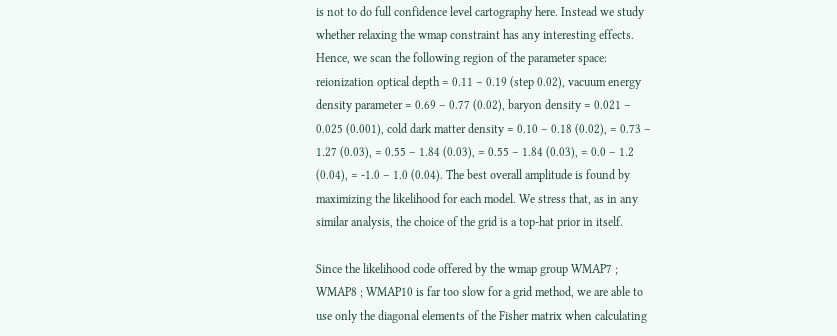is not to do full confidence level cartography here. Instead we study whether relaxing the wmap constraint has any interesting effects. Hence, we scan the following region of the parameter space: reionization optical depth = 0.11 – 0.19 (step 0.02), vacuum energy density parameter = 0.69 – 0.77 (0.02), baryon density = 0.021 – 0.025 (0.001), cold dark matter density = 0.10 – 0.18 (0.02), = 0.73 – 1.27 (0.03), = 0.55 – 1.84 (0.03), = 0.55 – 1.84 (0.03), = 0.0 – 1.2 (0.04), = -1.0 – 1.0 (0.04). The best overall amplitude is found by maximizing the likelihood for each model. We stress that, as in any similar analysis, the choice of the grid is a top-hat prior in itself.

Since the likelihood code offered by the wmap group WMAP7 ; WMAP8 ; WMAP10 is far too slow for a grid method, we are able to use only the diagonal elements of the Fisher matrix when calculating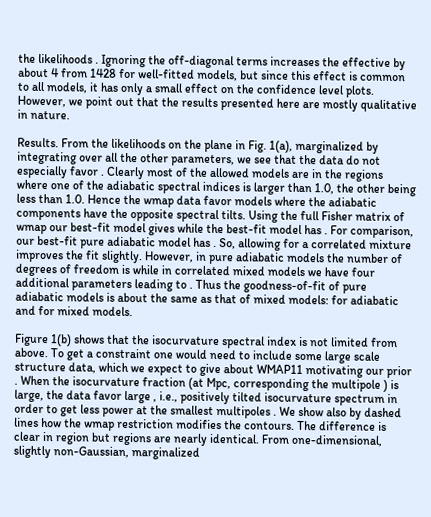the likelihoods . Ignoring the off-diagonal terms increases the effective by about 4 from 1428 for well-fitted models, but since this effect is common to all models, it has only a small effect on the confidence level plots. However, we point out that the results presented here are mostly qualitative in nature.

Results. From the likelihoods on the plane in Fig. 1(a), marginalized by integrating over all the other parameters, we see that the data do not especially favor . Clearly most of the allowed models are in the regions where one of the adiabatic spectral indices is larger than 1.0, the other being less than 1.0. Hence the wmap data favor models where the adiabatic components have the opposite spectral tilts. Using the full Fisher matrix of wmap our best-fit model gives while the best-fit model has . For comparison, our best-fit pure adiabatic model has . So, allowing for a correlated mixture improves the fit slightly. However, in pure adiabatic models the number of degrees of freedom is while in correlated mixed models we have four additional parameters leading to . Thus the goodness-of-fit of pure adiabatic models is about the same as that of mixed models: for adiabatic and for mixed models.

Figure 1(b) shows that the isocurvature spectral index is not limited from above. To get a constraint one would need to include some large scale structure data, which we expect to give about WMAP11 motivating our prior . When the isocurvature fraction (at Mpc, corresponding the multipole ) is large, the data favor large , i.e., positively tilted isocurvature spectrum in order to get less power at the smallest multipoles . We show also by dashed lines how the wmap restriction modifies the contours. The difference is clear in region but regions are nearly identical. From one-dimensional, slightly non-Gaussian, marginalized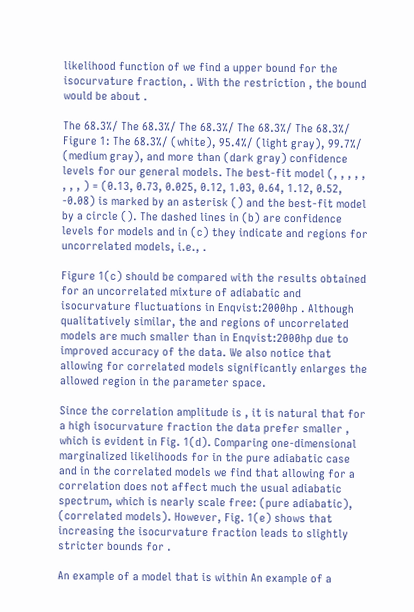likelihood function of we find a upper bound for the isocurvature fraction, . With the restriction , the bound would be about .

The 68.3%/ The 68.3%/ The 68.3%/ The 68.3%/ The 68.3%/
Figure 1: The 68.3%/ (white), 95.4%/ (light gray), 99.7%/ (medium gray), and more than (dark gray) confidence levels for our general models. The best-fit model (, , , , , , , , ) = (0.13, 0.73, 0.025, 0.12, 1.03, 0.64, 1.12, 0.52, -0.08) is marked by an asterisk () and the best-fit model by a circle (). The dashed lines in (b) are confidence levels for models and in (c) they indicate and regions for uncorrelated models, i.e., .

Figure 1(c) should be compared with the results obtained for an uncorrelated mixture of adiabatic and isocurvature fluctuations in Enqvist:2000hp . Although qualitatively similar, the and regions of uncorrelated models are much smaller than in Enqvist:2000hp due to improved accuracy of the data. We also notice that allowing for correlated models significantly enlarges the allowed region in the parameter space.

Since the correlation amplitude is , it is natural that for a high isocurvature fraction the data prefer smaller , which is evident in Fig. 1(d). Comparing one-dimensional marginalized likelihoods for in the pure adiabatic case and in the correlated models we find that allowing for a correlation does not affect much the usual adiabatic spectrum, which is nearly scale free: (pure adiabatic), (correlated models). However, Fig. 1(e) shows that increasing the isocurvature fraction leads to slightly stricter bounds for .

An example of a model that is within An example of a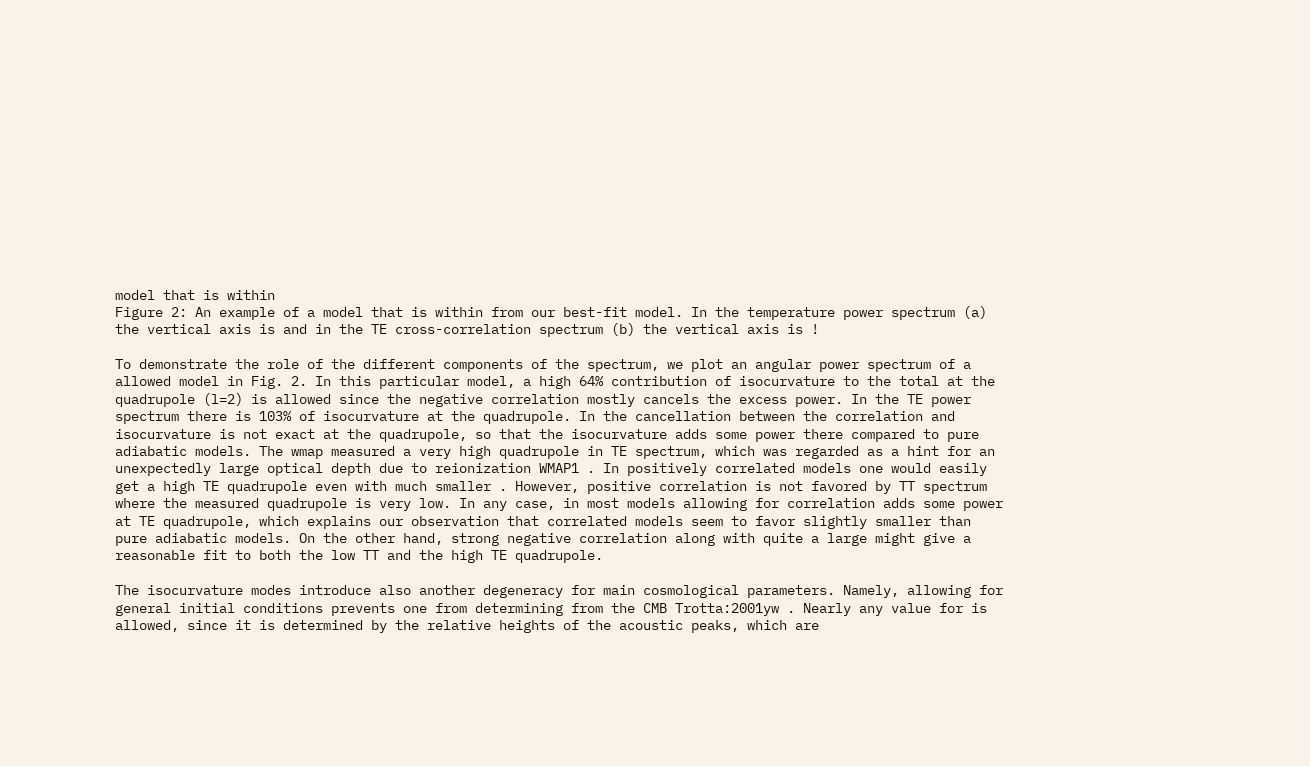model that is within
Figure 2: An example of a model that is within from our best-fit model. In the temperature power spectrum (a) the vertical axis is and in the TE cross-correlation spectrum (b) the vertical axis is !

To demonstrate the role of the different components of the spectrum, we plot an angular power spectrum of a allowed model in Fig. 2. In this particular model, a high 64% contribution of isocurvature to the total at the quadrupole (l=2) is allowed since the negative correlation mostly cancels the excess power. In the TE power spectrum there is 103% of isocurvature at the quadrupole. In the cancellation between the correlation and isocurvature is not exact at the quadrupole, so that the isocurvature adds some power there compared to pure adiabatic models. The wmap measured a very high quadrupole in TE spectrum, which was regarded as a hint for an unexpectedly large optical depth due to reionization WMAP1 . In positively correlated models one would easily get a high TE quadrupole even with much smaller . However, positive correlation is not favored by TT spectrum where the measured quadrupole is very low. In any case, in most models allowing for correlation adds some power at TE quadrupole, which explains our observation that correlated models seem to favor slightly smaller than pure adiabatic models. On the other hand, strong negative correlation along with quite a large might give a reasonable fit to both the low TT and the high TE quadrupole.

The isocurvature modes introduce also another degeneracy for main cosmological parameters. Namely, allowing for general initial conditions prevents one from determining from the CMB Trotta:2001yw . Nearly any value for is allowed, since it is determined by the relative heights of the acoustic peaks, which are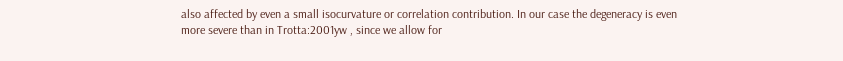also affected by even a small isocurvature or correlation contribution. In our case the degeneracy is even more severe than in Trotta:2001yw , since we allow for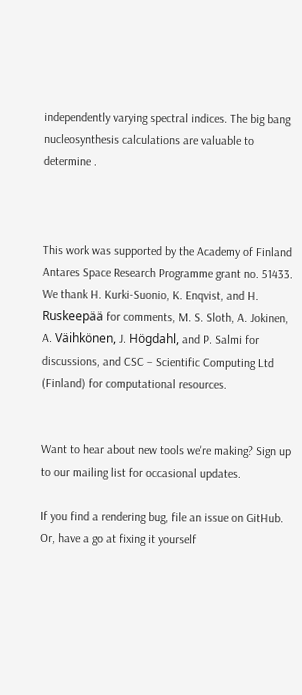independently varying spectral indices. The big bang nucleosynthesis calculations are valuable to determine .



This work was supported by the Academy of Finland Antares Space Research Programme grant no. 51433. We thank H. Kurki-Suonio, K. Enqvist, and H. Ruskeepää for comments, M. S. Sloth, A. Jokinen, A. Väihkönen, J. Högdahl, and P. Salmi for discussions, and CSC – Scientific Computing Ltd (Finland) for computational resources.


Want to hear about new tools we're making? Sign up to our mailing list for occasional updates.

If you find a rendering bug, file an issue on GitHub. Or, have a go at fixing it yourself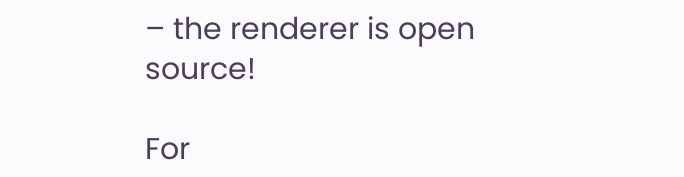– the renderer is open source!

For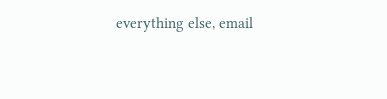everything else, email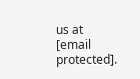us at [email protected].